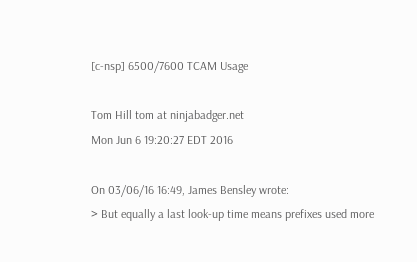[c-nsp] 6500/7600 TCAM Usage

Tom Hill tom at ninjabadger.net
Mon Jun 6 19:20:27 EDT 2016

On 03/06/16 16:49, James Bensley wrote:
> But equally a last look-up time means prefixes used more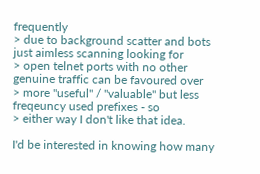frequently
> due to background scatter and bots just aimless scanning looking for
> open telnet ports with no other genuine traffic can be favoured over
> more "useful" / "valuable" but less freqeuncy used prefixes - so
> either way I don't like that idea.

I'd be interested in knowing how many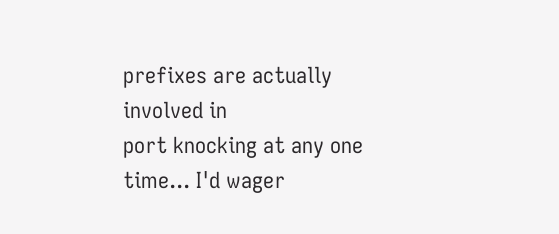prefixes are actually involved in
port knocking at any one time... I'd wager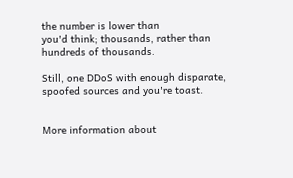the number is lower than
you'd think; thousands, rather than hundreds of thousands.

Still, one DDoS with enough disparate, spoofed sources and you're toast.


More information about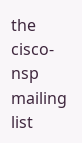the cisco-nsp mailing list